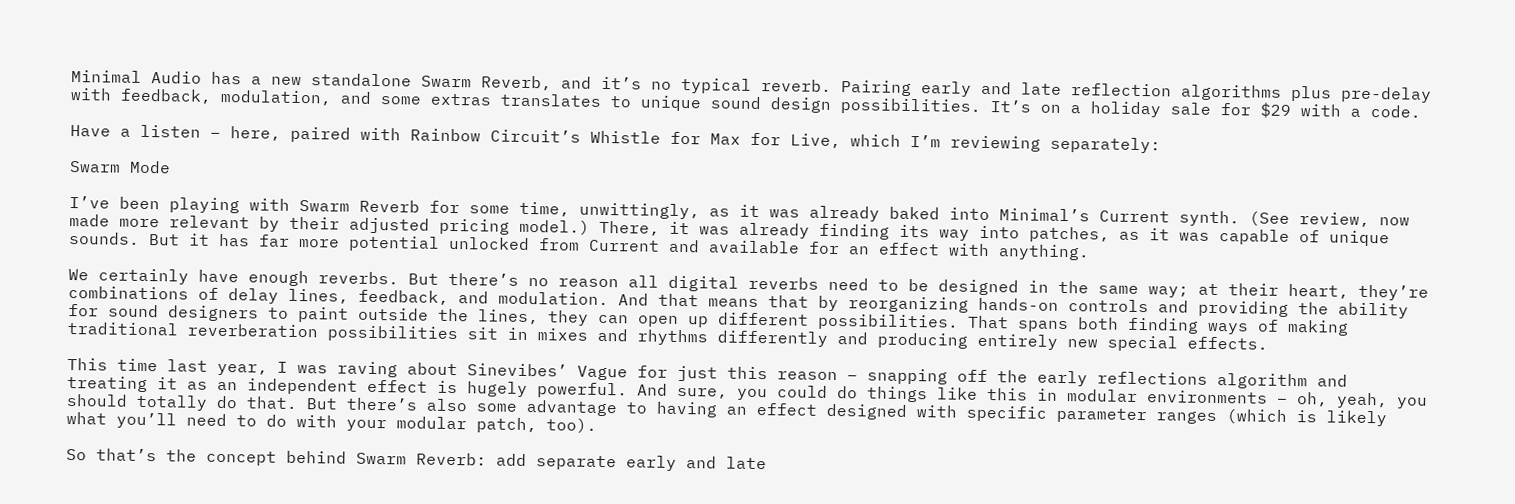Minimal Audio has a new standalone Swarm Reverb, and it’s no typical reverb. Pairing early and late reflection algorithms plus pre-delay with feedback, modulation, and some extras translates to unique sound design possibilities. It’s on a holiday sale for $29 with a code.

Have a listen – here, paired with Rainbow Circuit’s Whistle for Max for Live, which I’m reviewing separately:

Swarm Mode

I’ve been playing with Swarm Reverb for some time, unwittingly, as it was already baked into Minimal’s Current synth. (See review, now made more relevant by their adjusted pricing model.) There, it was already finding its way into patches, as it was capable of unique sounds. But it has far more potential unlocked from Current and available for an effect with anything.

We certainly have enough reverbs. But there’s no reason all digital reverbs need to be designed in the same way; at their heart, they’re combinations of delay lines, feedback, and modulation. And that means that by reorganizing hands-on controls and providing the ability for sound designers to paint outside the lines, they can open up different possibilities. That spans both finding ways of making traditional reverberation possibilities sit in mixes and rhythms differently and producing entirely new special effects.

This time last year, I was raving about Sinevibes’ Vague for just this reason – snapping off the early reflections algorithm and treating it as an independent effect is hugely powerful. And sure, you could do things like this in modular environments – oh, yeah, you should totally do that. But there’s also some advantage to having an effect designed with specific parameter ranges (which is likely what you’ll need to do with your modular patch, too).

So that’s the concept behind Swarm Reverb: add separate early and late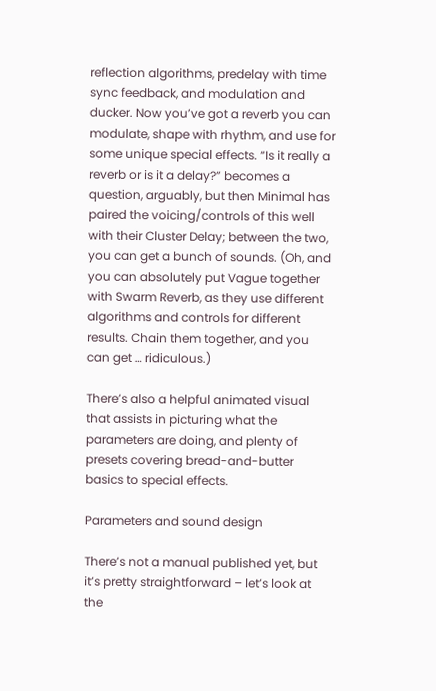reflection algorithms, predelay with time sync feedback, and modulation and ducker. Now you’ve got a reverb you can modulate, shape with rhythm, and use for some unique special effects. “Is it really a reverb or is it a delay?” becomes a question, arguably, but then Minimal has paired the voicing/controls of this well with their Cluster Delay; between the two, you can get a bunch of sounds. (Oh, and you can absolutely put Vague together with Swarm Reverb, as they use different algorithms and controls for different results. Chain them together, and you can get … ridiculous.)

There’s also a helpful animated visual that assists in picturing what the parameters are doing, and plenty of presets covering bread-and-butter basics to special effects.

Parameters and sound design

There’s not a manual published yet, but it’s pretty straightforward – let’s look at the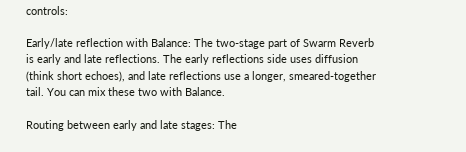controls:

Early/late reflection with Balance: The two-stage part of Swarm Reverb is early and late reflections. The early reflections side uses diffusion (think short echoes), and late reflections use a longer, smeared-together tail. You can mix these two with Balance.

Routing between early and late stages: The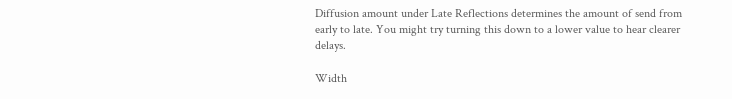Diffusion amount under Late Reflections determines the amount of send from early to late. You might try turning this down to a lower value to hear clearer delays.

Width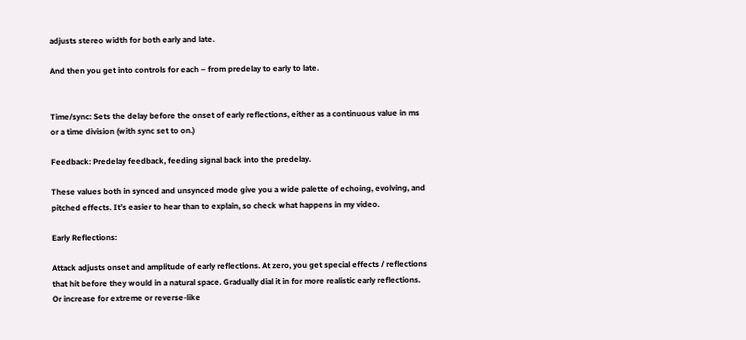adjusts stereo width for both early and late.

And then you get into controls for each – from predelay to early to late.


Time/sync: Sets the delay before the onset of early reflections, either as a continuous value in ms or a time division (with sync set to on.)

Feedback: Predelay feedback, feeding signal back into the predelay.

These values both in synced and unsynced mode give you a wide palette of echoing, evolving, and pitched effects. It’s easier to hear than to explain, so check what happens in my video.

Early Reflections:

Attack adjusts onset and amplitude of early reflections. At zero, you get special effects / reflections that hit before they would in a natural space. Gradually dial it in for more realistic early reflections. Or increase for extreme or reverse-like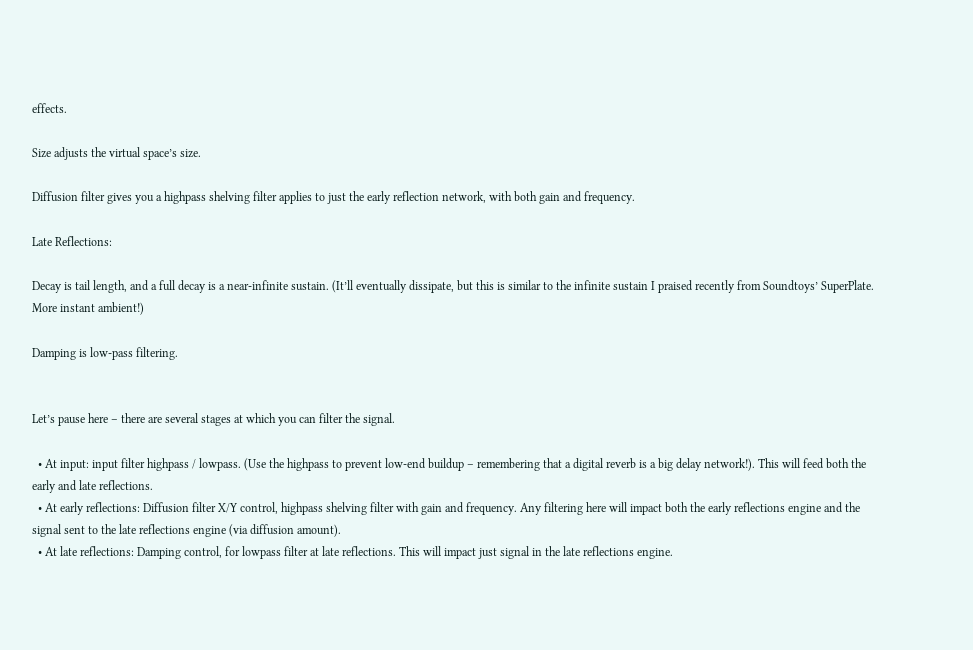effects.

Size adjusts the virtual space’s size.

Diffusion filter gives you a highpass shelving filter applies to just the early reflection network, with both gain and frequency.

Late Reflections:

Decay is tail length, and a full decay is a near-infinite sustain. (It’ll eventually dissipate, but this is similar to the infinite sustain I praised recently from Soundtoys’ SuperPlate. More instant ambient!)

Damping is low-pass filtering.


Let’s pause here – there are several stages at which you can filter the signal.

  • At input: input filter highpass / lowpass. (Use the highpass to prevent low-end buildup – remembering that a digital reverb is a big delay network!). This will feed both the early and late reflections.
  • At early reflections: Diffusion filter X/Y control, highpass shelving filter with gain and frequency. Any filtering here will impact both the early reflections engine and the signal sent to the late reflections engine (via diffusion amount).
  • At late reflections: Damping control, for lowpass filter at late reflections. This will impact just signal in the late reflections engine.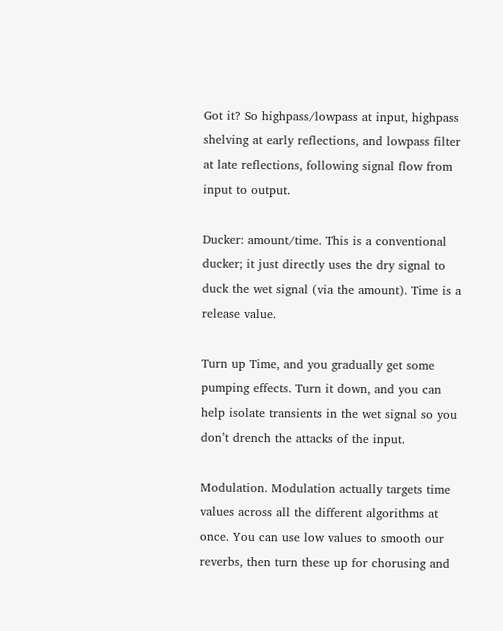Got it? So highpass/lowpass at input, highpass shelving at early reflections, and lowpass filter at late reflections, following signal flow from input to output.

Ducker: amount/time. This is a conventional ducker; it just directly uses the dry signal to duck the wet signal (via the amount). Time is a release value.

Turn up Time, and you gradually get some pumping effects. Turn it down, and you can help isolate transients in the wet signal so you don’t drench the attacks of the input.

Modulation. Modulation actually targets time values across all the different algorithms at once. You can use low values to smooth our reverbs, then turn these up for chorusing and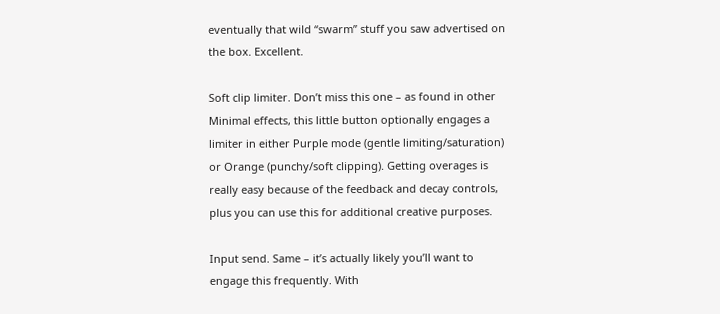eventually that wild “swarm” stuff you saw advertised on the box. Excellent.

Soft clip limiter. Don’t miss this one – as found in other Minimal effects, this little button optionally engages a limiter in either Purple mode (gentle limiting/saturation) or Orange (punchy/soft clipping). Getting overages is really easy because of the feedback and decay controls, plus you can use this for additional creative purposes.

Input send. Same – it’s actually likely you’ll want to engage this frequently. With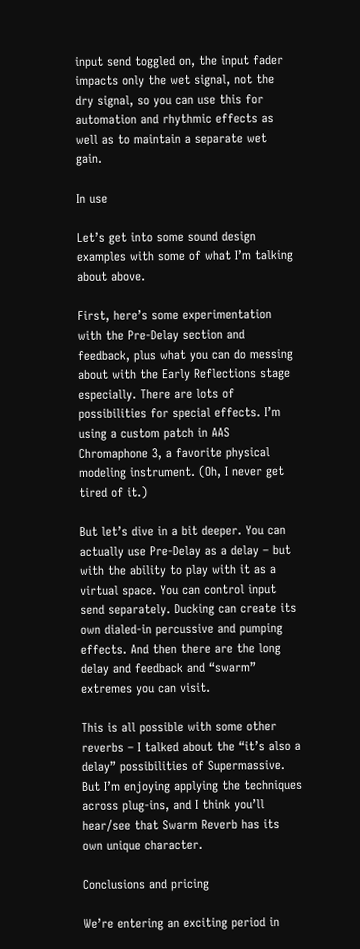input send toggled on, the input fader impacts only the wet signal, not the dry signal, so you can use this for automation and rhythmic effects as well as to maintain a separate wet gain.

In use

Let’s get into some sound design examples with some of what I’m talking about above.

First, here’s some experimentation with the Pre-Delay section and feedback, plus what you can do messing about with the Early Reflections stage especially. There are lots of possibilities for special effects. I’m using a custom patch in AAS Chromaphone 3, a favorite physical modeling instrument. (Oh, I never get tired of it.)

But let’s dive in a bit deeper. You can actually use Pre-Delay as a delay – but with the ability to play with it as a virtual space. You can control input send separately. Ducking can create its own dialed-in percussive and pumping effects. And then there are the long delay and feedback and “swarm” extremes you can visit.

This is all possible with some other reverbs – I talked about the “it’s also a delay” possibilities of Supermassive. But I’m enjoying applying the techniques across plug-ins, and I think you’ll hear/see that Swarm Reverb has its own unique character.

Conclusions and pricing

We’re entering an exciting period in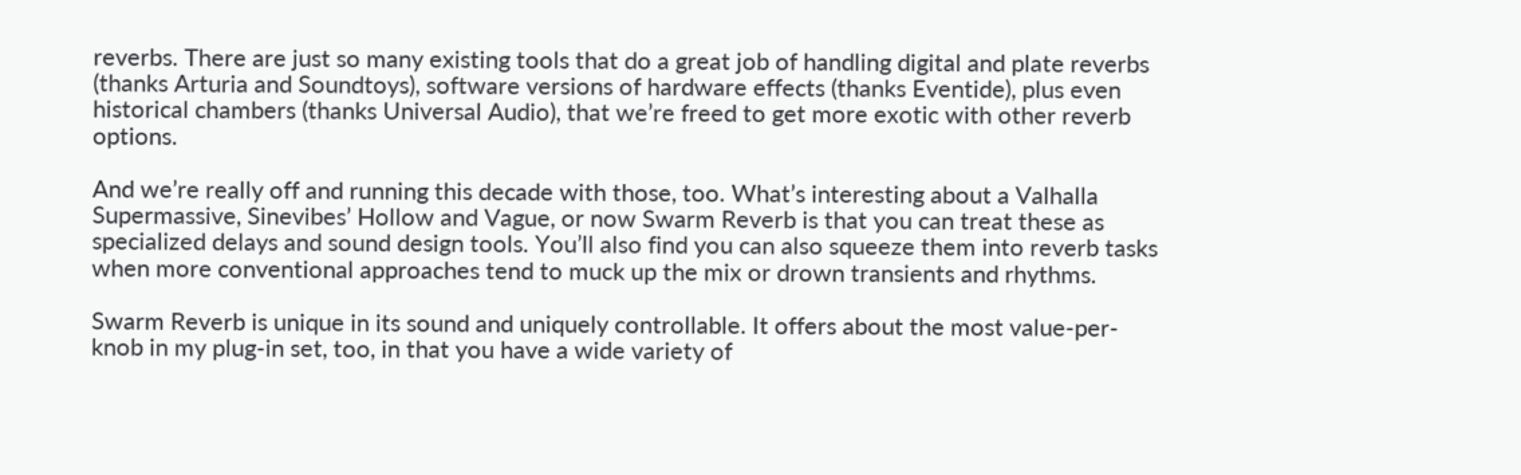reverbs. There are just so many existing tools that do a great job of handling digital and plate reverbs (thanks Arturia and Soundtoys), software versions of hardware effects (thanks Eventide), plus even historical chambers (thanks Universal Audio), that we’re freed to get more exotic with other reverb options.

And we’re really off and running this decade with those, too. What’s interesting about a Valhalla Supermassive, Sinevibes’ Hollow and Vague, or now Swarm Reverb is that you can treat these as specialized delays and sound design tools. You’ll also find you can also squeeze them into reverb tasks when more conventional approaches tend to muck up the mix or drown transients and rhythms.

Swarm Reverb is unique in its sound and uniquely controllable. It offers about the most value-per-knob in my plug-in set, too, in that you have a wide variety of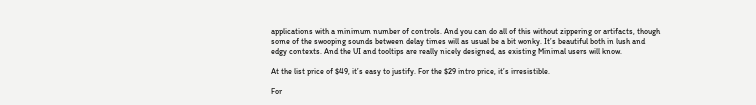applications with a minimum number of controls. And you can do all of this without zippering or artifacts, though some of the swooping sounds between delay times will as usual be a bit wonky. It’s beautiful both in lush and edgy contexts. And the UI and tooltips are really nicely designed, as existing Minimal users will know.

At the list price of $49, it’s easy to justify. For the $29 intro price, it’s irresistible.

For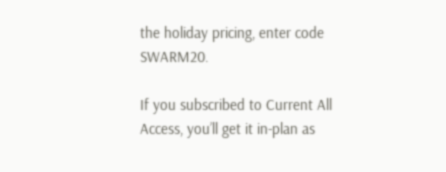the holiday pricing, enter code SWARM20.

If you subscribed to Current All Access, you’ll get it in-plan as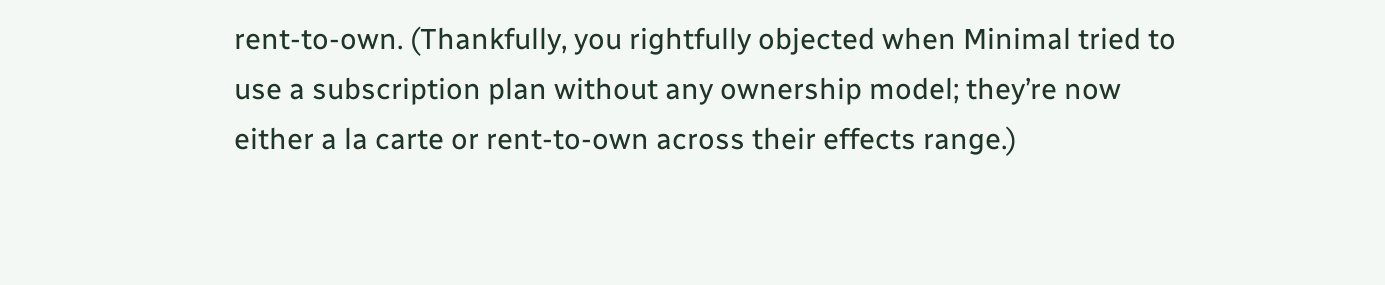rent-to-own. (Thankfully, you rightfully objected when Minimal tried to use a subscription plan without any ownership model; they’re now either a la carte or rent-to-own across their effects range.)